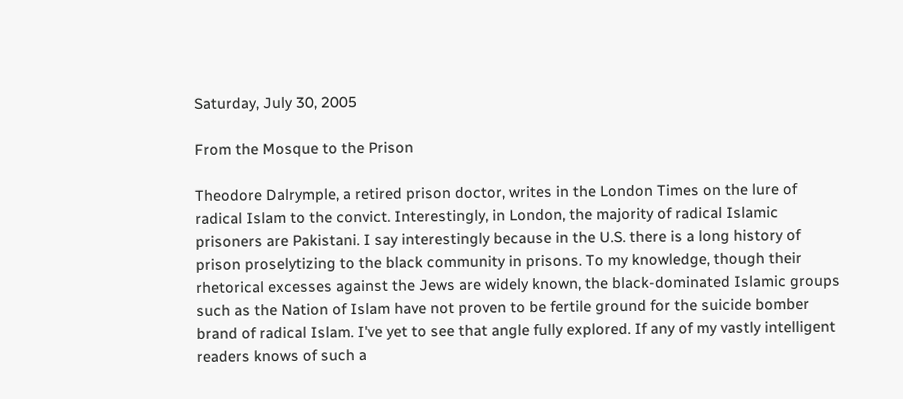Saturday, July 30, 2005

From the Mosque to the Prison

Theodore Dalrymple, a retired prison doctor, writes in the London Times on the lure of radical Islam to the convict. Interestingly, in London, the majority of radical Islamic prisoners are Pakistani. I say interestingly because in the U.S. there is a long history of prison proselytizing to the black community in prisons. To my knowledge, though their rhetorical excesses against the Jews are widely known, the black-dominated Islamic groups such as the Nation of Islam have not proven to be fertile ground for the suicide bomber brand of radical Islam. I've yet to see that angle fully explored. If any of my vastly intelligent readers knows of such a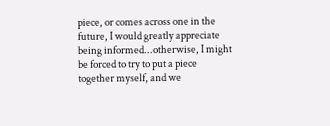piece, or comes across one in the future, I would greatly appreciate being informed...otherwise, I might be forced to try to put a piece together myself, and we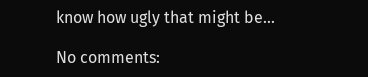know how ugly that might be...

No comments: